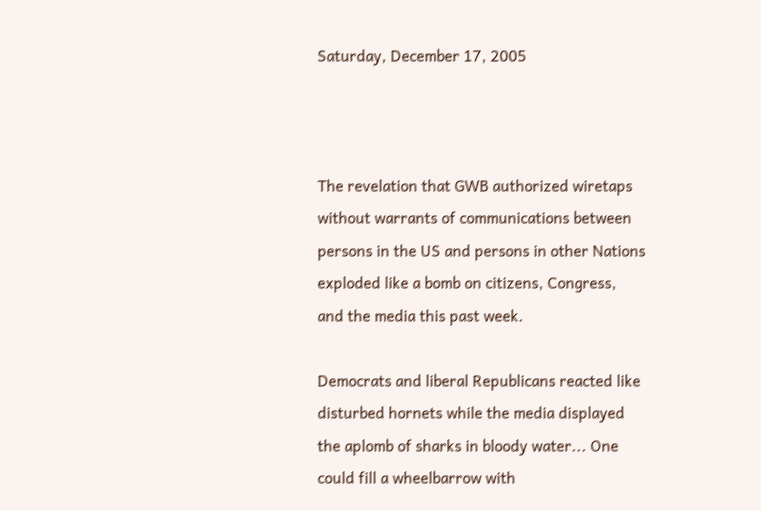Saturday, December 17, 2005



The revelation that GWB authorized wiretaps without warrants of communications between persons in the US and persons in other Nations exploded like a bomb on citizens, Congress, and the media this past week.

Democrats and liberal Republicans reacted like disturbed hornets while the media displayed the aplomb of sharks in bloody water... One could fill a wheelbarrow with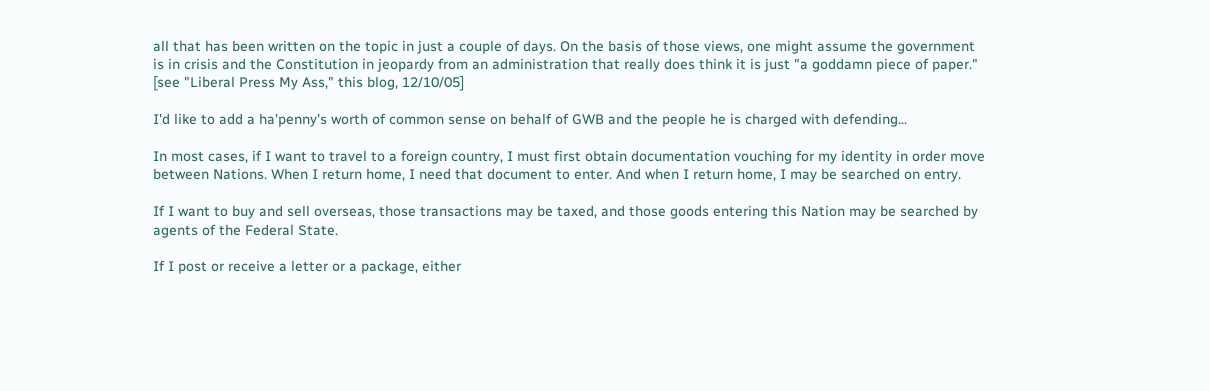all that has been written on the topic in just a couple of days. On the basis of those views, one might assume the government is in crisis and the Constitution in jeopardy from an administration that really does think it is just "a goddamn piece of paper." [see "Liberal Press My Ass," this blog, 12/10/05]

I'd like to add a ha'penny's worth of common sense on behalf of GWB and the people he is charged with defending...

In most cases, if I want to travel to a foreign country, I must first obtain documentation vouching for my identity in order move between Nations. When I return home, I need that document to enter. And when I return home, I may be searched on entry.

If I want to buy and sell overseas, those transactions may be taxed, and those goods entering this Nation may be searched by agents of the Federal State.

If I post or receive a letter or a package, either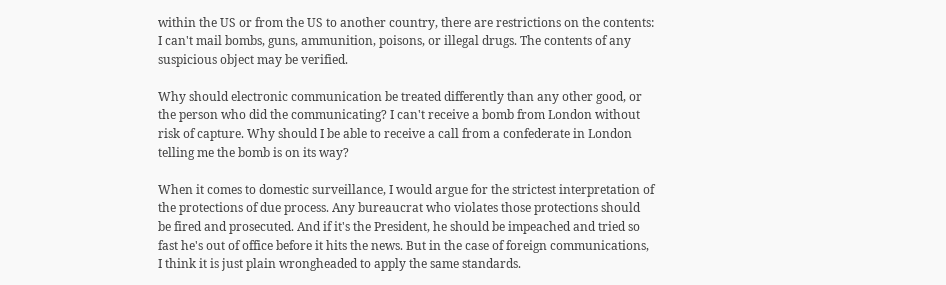within the US or from the US to another country, there are restrictions on the contents: I can't mail bombs, guns, ammunition, poisons, or illegal drugs. The contents of any suspicious object may be verified.

Why should electronic communication be treated differently than any other good, or the person who did the communicating? I can't receive a bomb from London without risk of capture. Why should I be able to receive a call from a confederate in London telling me the bomb is on its way?

When it comes to domestic surveillance, I would argue for the strictest interpretation of the protections of due process. Any bureaucrat who violates those protections should be fired and prosecuted. And if it's the President, he should be impeached and tried so fast he's out of office before it hits the news. But in the case of foreign communications, I think it is just plain wrongheaded to apply the same standards.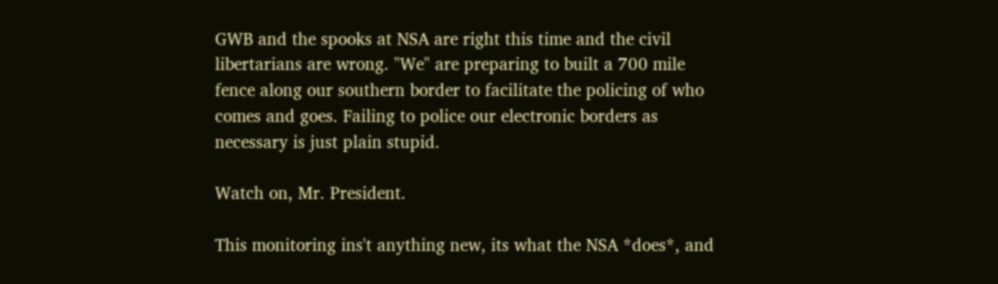GWB and the spooks at NSA are right this time and the civil libertarians are wrong. "We" are preparing to built a 700 mile fence along our southern border to facilitate the policing of who comes and goes. Failing to police our electronic borders as necessary is just plain stupid.

Watch on, Mr. President.

This monitoring ins't anything new, its what the NSA *does*, and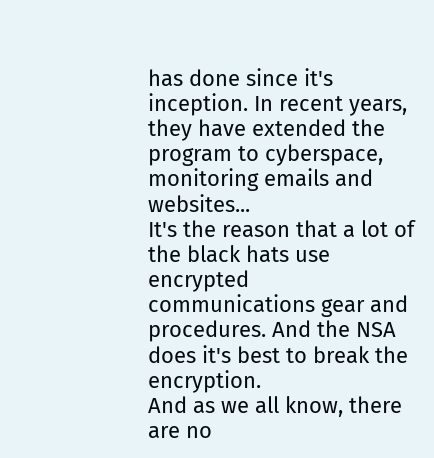has done since it's inception. In recent years, they have extended the program to cyberspace, monitoring emails and websites...
It's the reason that a lot of the black hats use encrypted communications gear and procedures. And the NSA does it's best to break the encryption.
And as we all know, there are no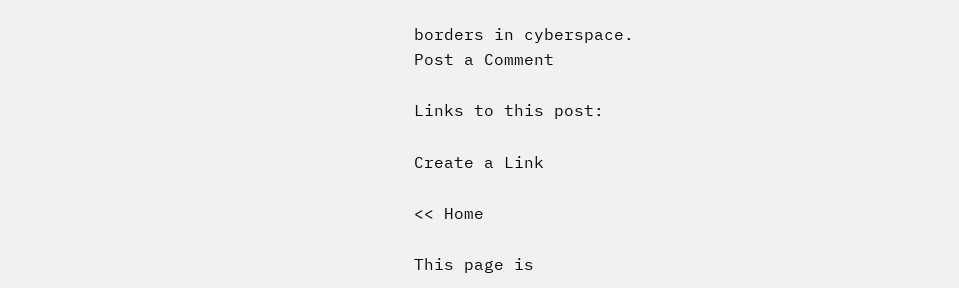borders in cyberspace.
Post a Comment

Links to this post:

Create a Link

<< Home

This page is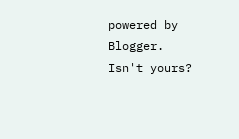powered by Blogger. Isn't yours?